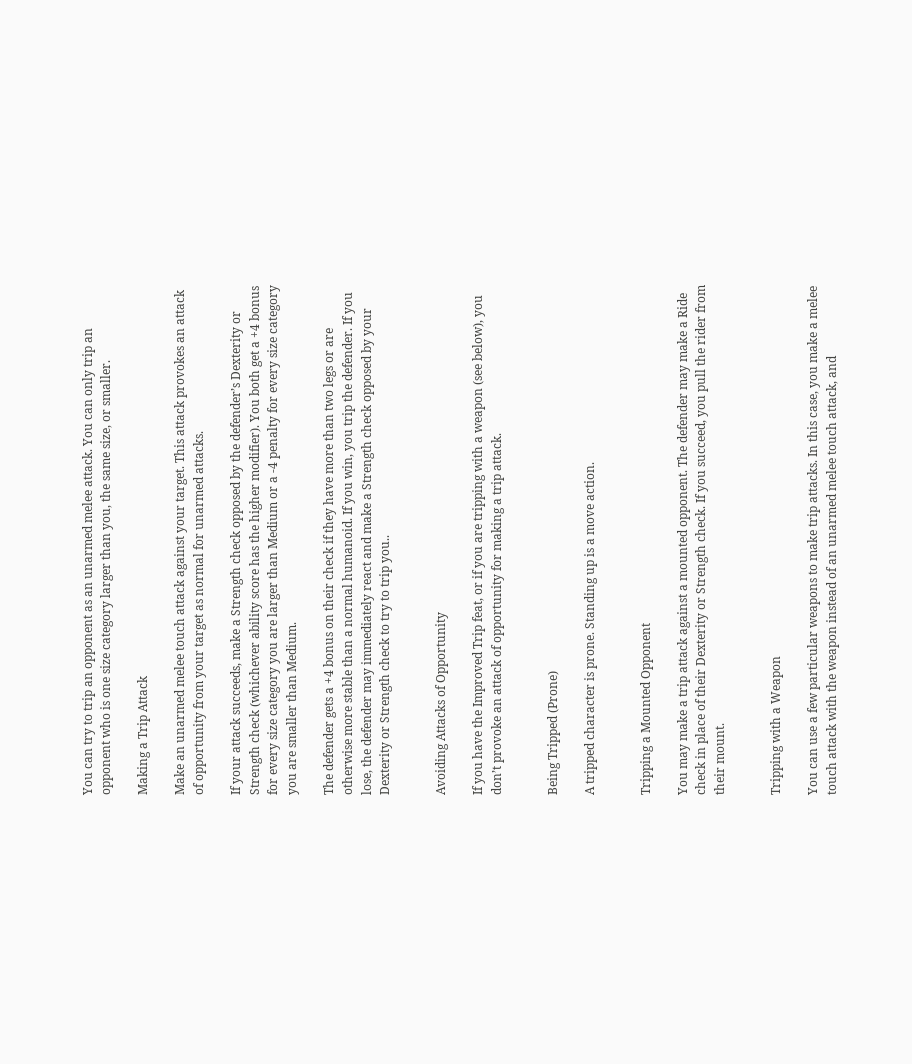You can try to trip an opponent as an unarmed melee attack. You can only trip an opponent who is one size category larger than you, the same size, or smaller.

Making a Trip Attack

Make an unarmed melee touch attack against your target. This attack provokes an attack of opportunity from your target as normal for unarmed attacks.

If your attack succeeds, make a Strength check opposed by the defender’s Dexterity or Strength check (whichever ability score has the higher modifier). You both get a +4 bonus for every size category you are larger than Medium or a -4 penalty for every size category you are smaller than Medium.

The defender gets a +4 bonus on their check if they have more than two legs or are otherwise more stable than a normal humanoid. If you win, you trip the defender. If you lose, the defender may immediately react and make a Strength check opposed by your Dexterity or Strength check to try to trip you..


Avoiding Attacks of Opportunity

If you have the Improved Trip feat, or if you are tripping with a weapon (see below), you don’t provoke an attack of opportunity for making a trip attack.


Being Tripped (Prone)

A tripped character is prone. Standing up is a move action.


Tripping a Mounted Opponent

You may make a trip attack against a mounted opponent. The defender may make a Ride check in place of their Dexterity or Strength check. If you succeed, you pull the rider from their mount.


Tripping with a Weapon

You can use a few particular weapons to make trip attacks. In this case, you make a melee touch attack with the weapon instead of an unarmed melee touch attack, and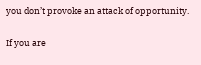you don’t provoke an attack of opportunity.

If you are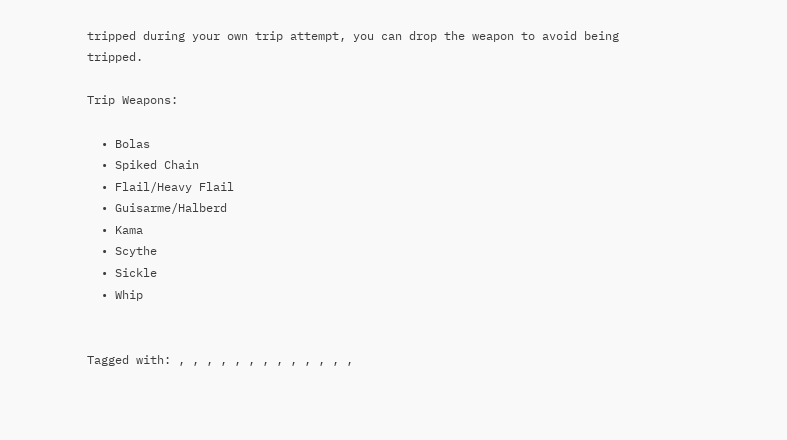tripped during your own trip attempt, you can drop the weapon to avoid being tripped.

Trip Weapons:

  • Bolas
  • Spiked Chain
  • Flail/Heavy Flail
  • Guisarme/Halberd
  • Kama
  • Scythe
  • Sickle
  • Whip


Tagged with: , , , , , , , , , , , , ,